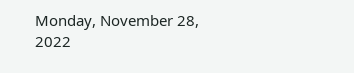Monday, November 28, 2022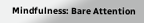Mindfulness: Bare Attention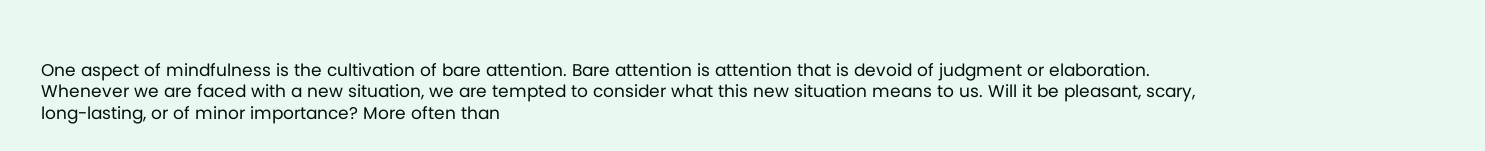One aspect of mindfulness is the cultivation of bare attention. Bare attention is attention that is devoid of judgment or elaboration. Whenever we are faced with a new situation, we are tempted to consider what this new situation means to us. Will it be pleasant, scary, long-lasting, or of minor importance? More often than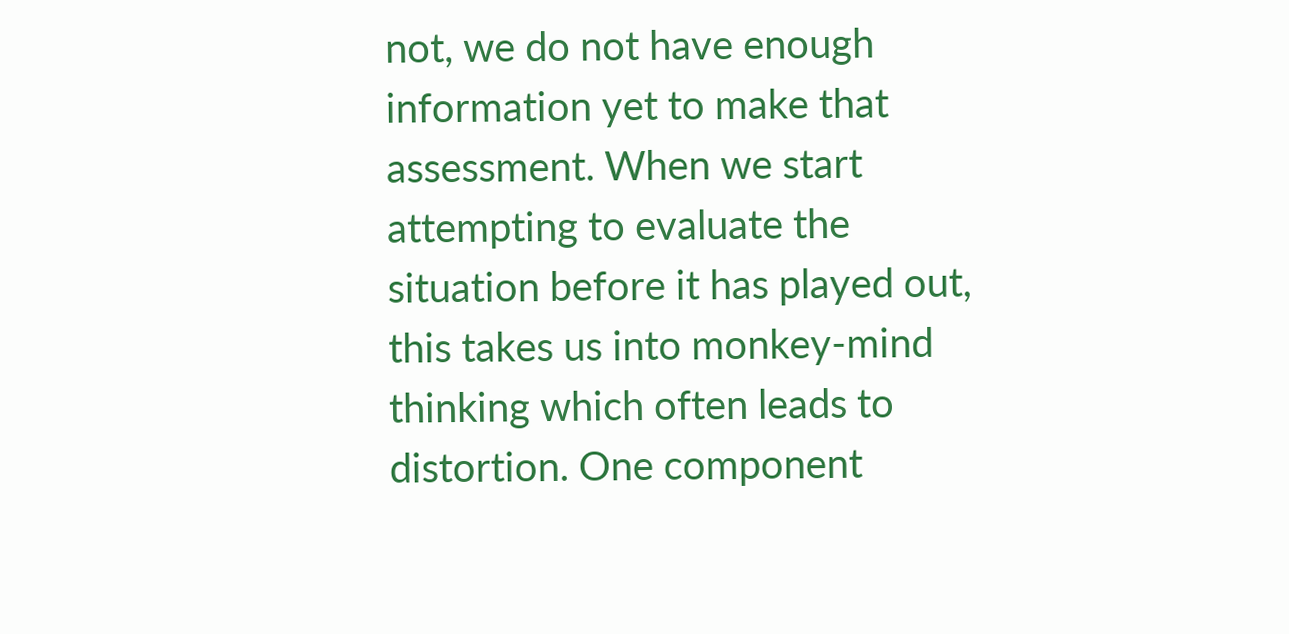not, we do not have enough information yet to make that assessment. When we start attempting to evaluate the situation before it has played out, this takes us into monkey-mind thinking which often leads to distortion. One component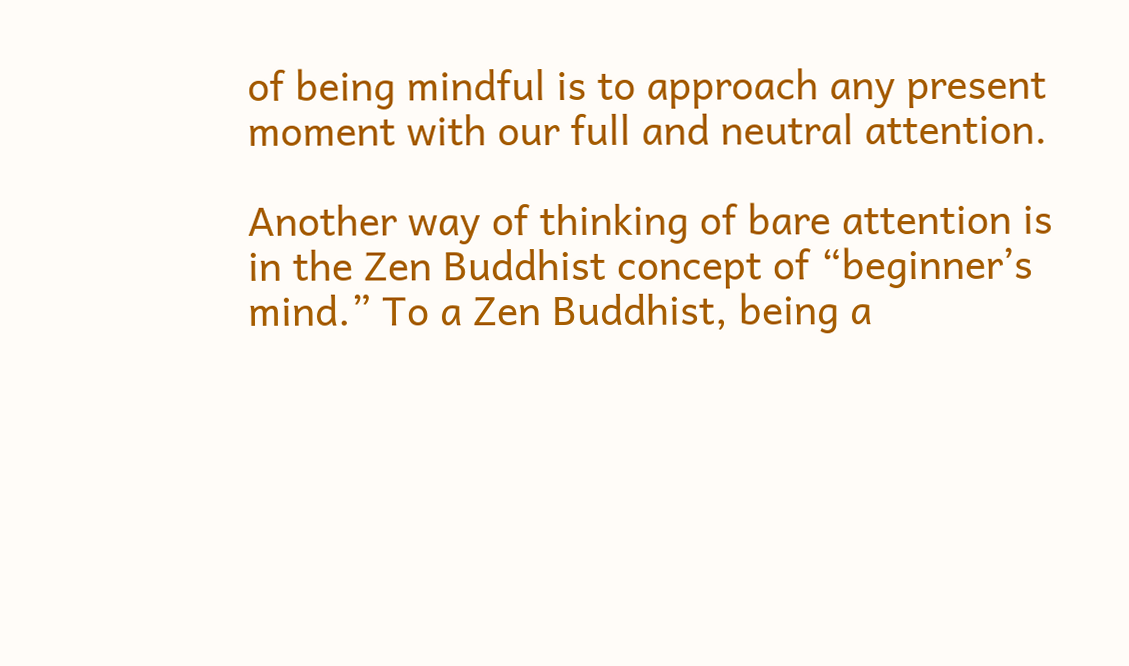of being mindful is to approach any present moment with our full and neutral attention.

Another way of thinking of bare attention is in the Zen Buddhist concept of “beginner’s mind.” To a Zen Buddhist, being a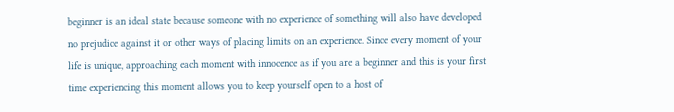beginner is an ideal state because someone with no experience of something will also have developed no prejudice against it or other ways of placing limits on an experience. Since every moment of your life is unique, approaching each moment with innocence as if you are a beginner and this is your first time experiencing this moment allows you to keep yourself open to a host of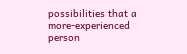possibilities that a more-experienced person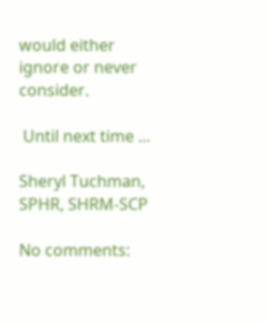would either ignore or never consider.

 Until next time ...

Sheryl Tuchman, SPHR, SHRM-SCP

No comments: